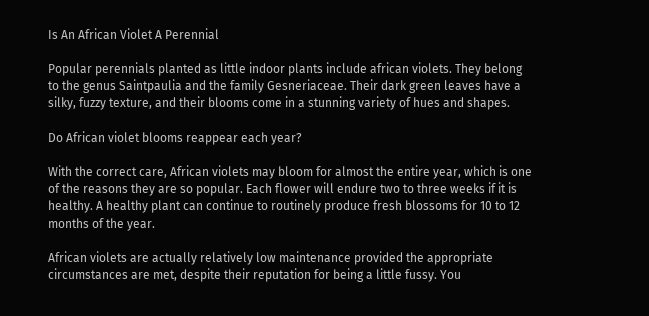Is An African Violet A Perennial

Popular perennials planted as little indoor plants include african violets. They belong to the genus Saintpaulia and the family Gesneriaceae. Their dark green leaves have a silky, fuzzy texture, and their blooms come in a stunning variety of hues and shapes.

Do African violet blooms reappear each year?

With the correct care, African violets may bloom for almost the entire year, which is one of the reasons they are so popular. Each flower will endure two to three weeks if it is healthy. A healthy plant can continue to routinely produce fresh blossoms for 10 to 12 months of the year.

African violets are actually relatively low maintenance provided the appropriate circumstances are met, despite their reputation for being a little fussy. You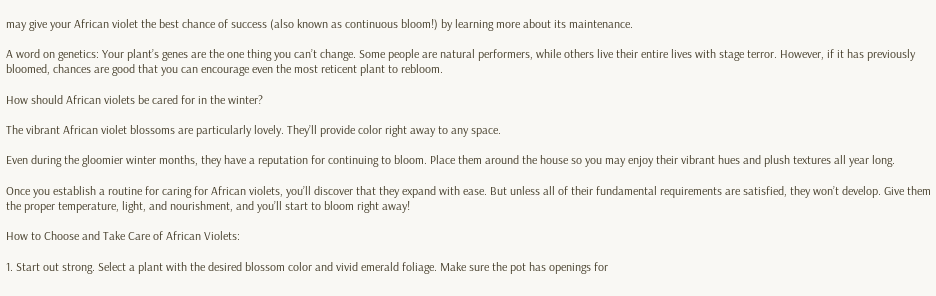may give your African violet the best chance of success (also known as continuous bloom!) by learning more about its maintenance.

A word on genetics: Your plant’s genes are the one thing you can’t change. Some people are natural performers, while others live their entire lives with stage terror. However, if it has previously bloomed, chances are good that you can encourage even the most reticent plant to rebloom.

How should African violets be cared for in the winter?

The vibrant African violet blossoms are particularly lovely. They’ll provide color right away to any space.

Even during the gloomier winter months, they have a reputation for continuing to bloom. Place them around the house so you may enjoy their vibrant hues and plush textures all year long.

Once you establish a routine for caring for African violets, you’ll discover that they expand with ease. But unless all of their fundamental requirements are satisfied, they won’t develop. Give them the proper temperature, light, and nourishment, and you’ll start to bloom right away!

How to Choose and Take Care of African Violets:

1. Start out strong. Select a plant with the desired blossom color and vivid emerald foliage. Make sure the pot has openings for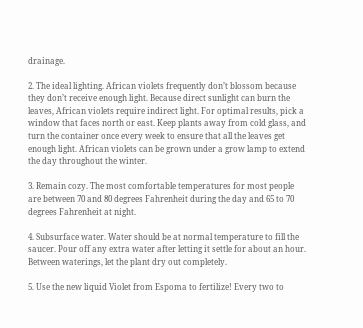drainage.

2. The ideal lighting. African violets frequently don’t blossom because they don’t receive enough light. Because direct sunlight can burn the leaves, African violets require indirect light. For optimal results, pick a window that faces north or east. Keep plants away from cold glass, and turn the container once every week to ensure that all the leaves get enough light. African violets can be grown under a grow lamp to extend the day throughout the winter.

3. Remain cozy. The most comfortable temperatures for most people are between 70 and 80 degrees Fahrenheit during the day and 65 to 70 degrees Fahrenheit at night.

4. Subsurface water. Water should be at normal temperature to fill the saucer. Pour off any extra water after letting it settle for about an hour. Between waterings, let the plant dry out completely.

5. Use the new liquid Violet from Espoma to fertilize! Every two to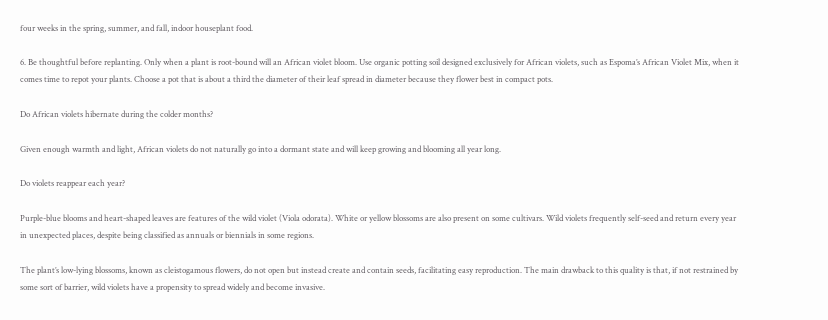four weeks in the spring, summer, and fall, indoor houseplant food.

6. Be thoughtful before replanting. Only when a plant is root-bound will an African violet bloom. Use organic potting soil designed exclusively for African violets, such as Espoma’s African Violet Mix, when it comes time to repot your plants. Choose a pot that is about a third the diameter of their leaf spread in diameter because they flower best in compact pots.

Do African violets hibernate during the colder months?

Given enough warmth and light, African violets do not naturally go into a dormant state and will keep growing and blooming all year long.

Do violets reappear each year?

Purple-blue blooms and heart-shaped leaves are features of the wild violet (Viola odorata). White or yellow blossoms are also present on some cultivars. Wild violets frequently self-seed and return every year in unexpected places, despite being classified as annuals or biennials in some regions.

The plant’s low-lying blossoms, known as cleistogamous flowers, do not open but instead create and contain seeds, facilitating easy reproduction. The main drawback to this quality is that, if not restrained by some sort of barrier, wild violets have a propensity to spread widely and become invasive.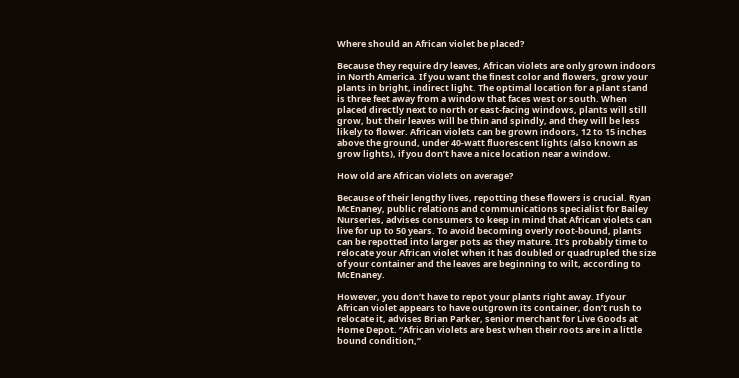Where should an African violet be placed?

Because they require dry leaves, African violets are only grown indoors in North America. If you want the finest color and flowers, grow your plants in bright, indirect light. The optimal location for a plant stand is three feet away from a window that faces west or south. When placed directly next to north or east-facing windows, plants will still grow, but their leaves will be thin and spindly, and they will be less likely to flower. African violets can be grown indoors, 12 to 15 inches above the ground, under 40-watt fluorescent lights (also known as grow lights), if you don’t have a nice location near a window.

How old are African violets on average?

Because of their lengthy lives, repotting these flowers is crucial. Ryan McEnaney, public relations and communications specialist for Bailey Nurseries, advises consumers to keep in mind that African violets can live for up to 50 years. To avoid becoming overly root-bound, plants can be repotted into larger pots as they mature. It’s probably time to relocate your African violet when it has doubled or quadrupled the size of your container and the leaves are beginning to wilt, according to McEnaney.

However, you don’t have to repot your plants right away. If your African violet appears to have outgrown its container, don’t rush to relocate it, advises Brian Parker, senior merchant for Live Goods at Home Depot. “African violets are best when their roots are in a little bound condition,”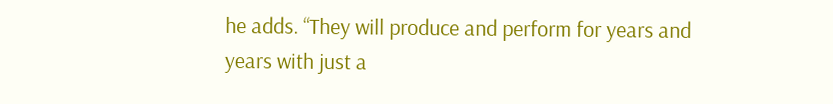he adds. “They will produce and perform for years and years with just a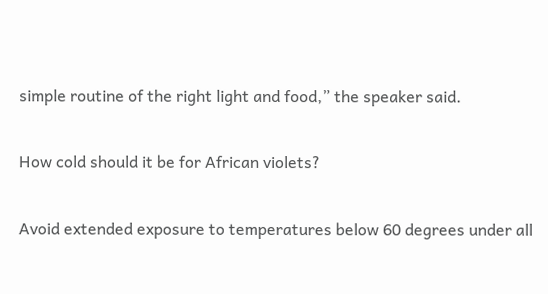simple routine of the right light and food,” the speaker said.

How cold should it be for African violets?

Avoid extended exposure to temperatures below 60 degrees under all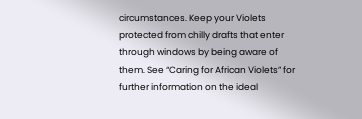circumstances. Keep your Violets protected from chilly drafts that enter through windows by being aware of them. See “Caring for African Violets” for further information on the ideal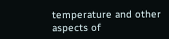temperature and other aspects of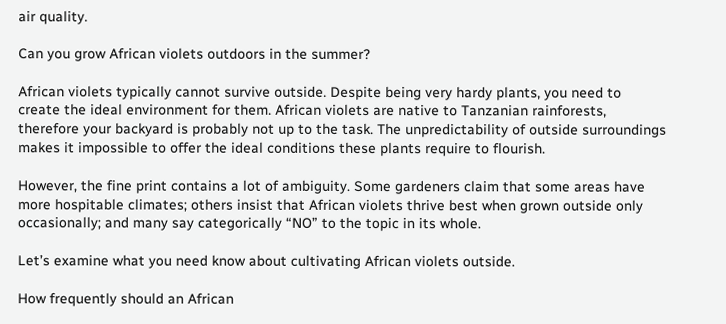air quality.

Can you grow African violets outdoors in the summer?

African violets typically cannot survive outside. Despite being very hardy plants, you need to create the ideal environment for them. African violets are native to Tanzanian rainforests, therefore your backyard is probably not up to the task. The unpredictability of outside surroundings makes it impossible to offer the ideal conditions these plants require to flourish.

However, the fine print contains a lot of ambiguity. Some gardeners claim that some areas have more hospitable climates; others insist that African violets thrive best when grown outside only occasionally; and many say categorically “NO” to the topic in its whole.

Let’s examine what you need know about cultivating African violets outside.

How frequently should an African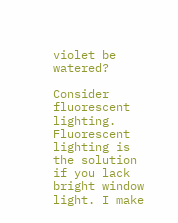violet be watered?

Consider fluorescent lighting. Fluorescent lighting is the solution if you lack bright window light. I make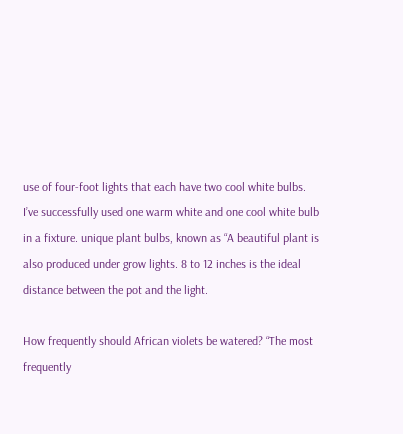use of four-foot lights that each have two cool white bulbs. I’ve successfully used one warm white and one cool white bulb in a fixture. unique plant bulbs, known as “A beautiful plant is also produced under grow lights. 8 to 12 inches is the ideal distance between the pot and the light.

How frequently should African violets be watered? “The most frequently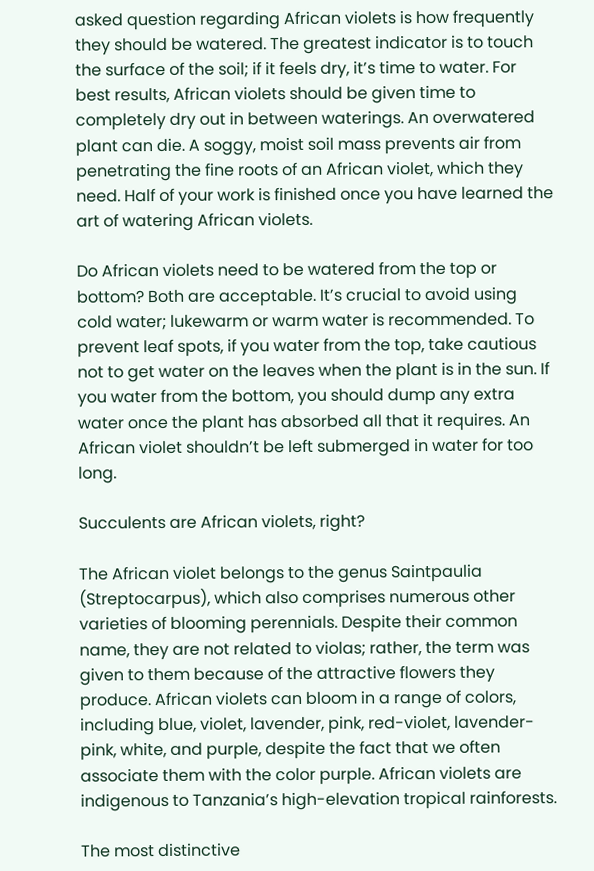asked question regarding African violets is how frequently they should be watered. The greatest indicator is to touch the surface of the soil; if it feels dry, it’s time to water. For best results, African violets should be given time to completely dry out in between waterings. An overwatered plant can die. A soggy, moist soil mass prevents air from penetrating the fine roots of an African violet, which they need. Half of your work is finished once you have learned the art of watering African violets.

Do African violets need to be watered from the top or bottom? Both are acceptable. It’s crucial to avoid using cold water; lukewarm or warm water is recommended. To prevent leaf spots, if you water from the top, take cautious not to get water on the leaves when the plant is in the sun. If you water from the bottom, you should dump any extra water once the plant has absorbed all that it requires. An African violet shouldn’t be left submerged in water for too long.

Succulents are African violets, right?

The African violet belongs to the genus Saintpaulia (Streptocarpus), which also comprises numerous other varieties of blooming perennials. Despite their common name, they are not related to violas; rather, the term was given to them because of the attractive flowers they produce. African violets can bloom in a range of colors, including blue, violet, lavender, pink, red-violet, lavender-pink, white, and purple, despite the fact that we often associate them with the color purple. African violets are indigenous to Tanzania’s high-elevation tropical rainforests.

The most distinctive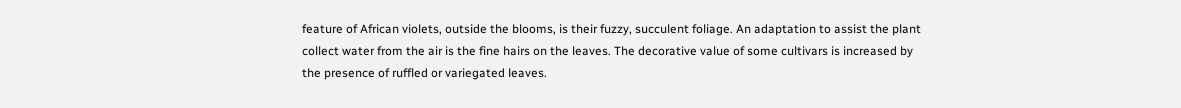feature of African violets, outside the blooms, is their fuzzy, succulent foliage. An adaptation to assist the plant collect water from the air is the fine hairs on the leaves. The decorative value of some cultivars is increased by the presence of ruffled or variegated leaves.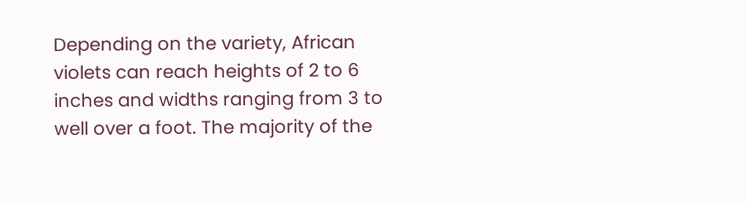Depending on the variety, African violets can reach heights of 2 to 6 inches and widths ranging from 3 to well over a foot. The majority of the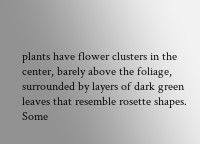plants have flower clusters in the center, barely above the foliage, surrounded by layers of dark green leaves that resemble rosette shapes. Some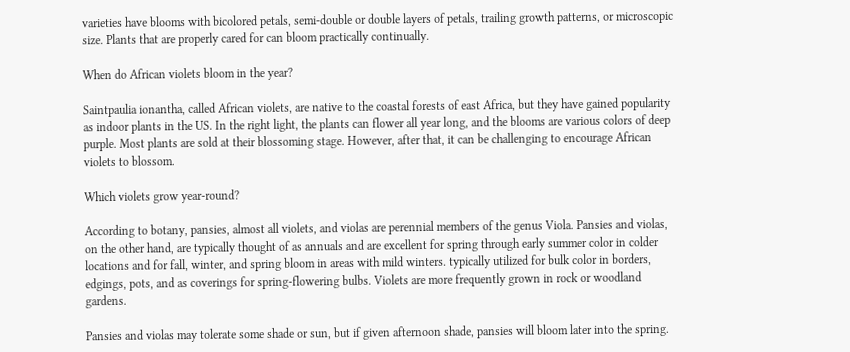varieties have blooms with bicolored petals, semi-double or double layers of petals, trailing growth patterns, or microscopic size. Plants that are properly cared for can bloom practically continually.

When do African violets bloom in the year?

Saintpaulia ionantha, called African violets, are native to the coastal forests of east Africa, but they have gained popularity as indoor plants in the US. In the right light, the plants can flower all year long, and the blooms are various colors of deep purple. Most plants are sold at their blossoming stage. However, after that, it can be challenging to encourage African violets to blossom.

Which violets grow year-round?

According to botany, pansies, almost all violets, and violas are perennial members of the genus Viola. Pansies and violas, on the other hand, are typically thought of as annuals and are excellent for spring through early summer color in colder locations and for fall, winter, and spring bloom in areas with mild winters. typically utilized for bulk color in borders, edgings, pots, and as coverings for spring-flowering bulbs. Violets are more frequently grown in rock or woodland gardens.

Pansies and violas may tolerate some shade or sun, but if given afternoon shade, pansies will bloom later into the spring.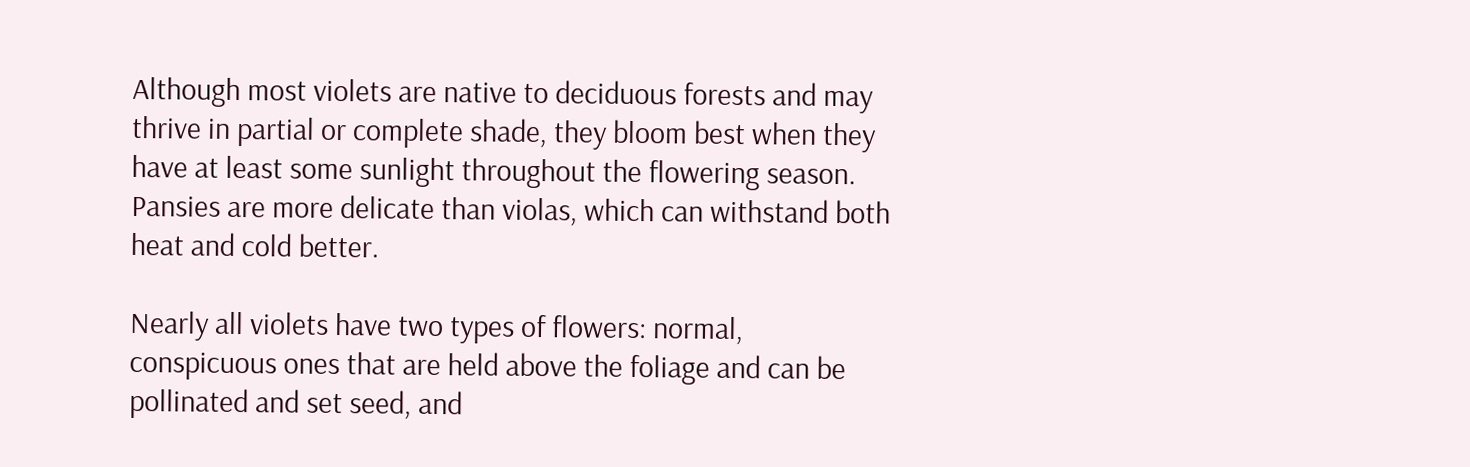Although most violets are native to deciduous forests and may thrive in partial or complete shade, they bloom best when they have at least some sunlight throughout the flowering season. Pansies are more delicate than violas, which can withstand both heat and cold better.

Nearly all violets have two types of flowers: normal, conspicuous ones that are held above the foliage and can be pollinated and set seed, and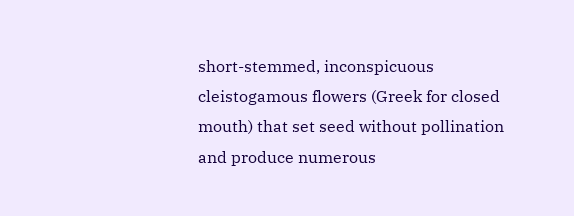short-stemmed, inconspicuous cleistogamous flowers (Greek for closed mouth) that set seed without pollination and produce numerous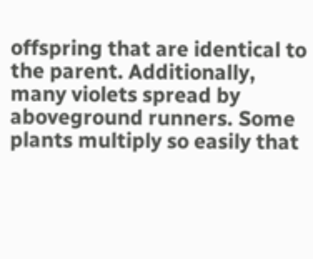offspring that are identical to the parent. Additionally, many violets spread by aboveground runners. Some plants multiply so easily that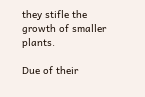they stifle the growth of smaller plants.

Due of their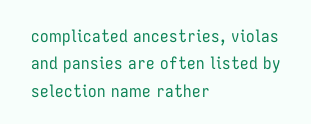complicated ancestries, violas and pansies are often listed by selection name rather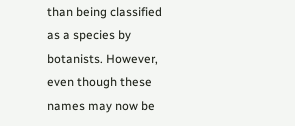than being classified as a species by botanists. However, even though these names may now be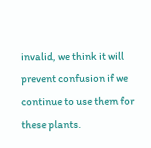invalid, we think it will prevent confusion if we continue to use them for these plants.